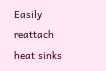Easily reattach heat sinks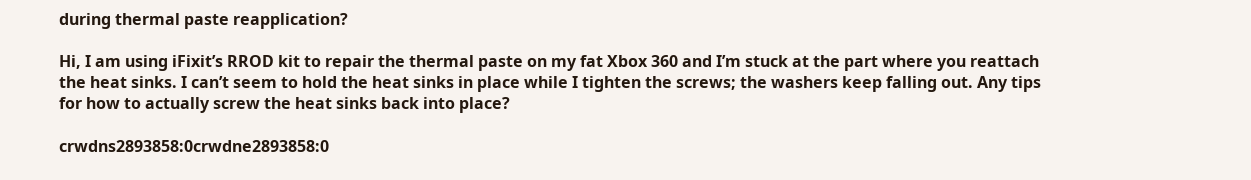during thermal paste reapplication?

Hi, I am using iFixit’s RROD kit to repair the thermal paste on my fat Xbox 360 and I’m stuck at the part where you reattach the heat sinks. I can’t seem to hold the heat sinks in place while I tighten the screws; the washers keep falling out. Any tips for how to actually screw the heat sinks back into place?

crwdns2893858:0crwdne2893858:0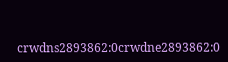crwdns2893862:0crwdne2893862:0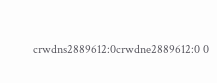crwdns2889612:0crwdne2889612:0 0